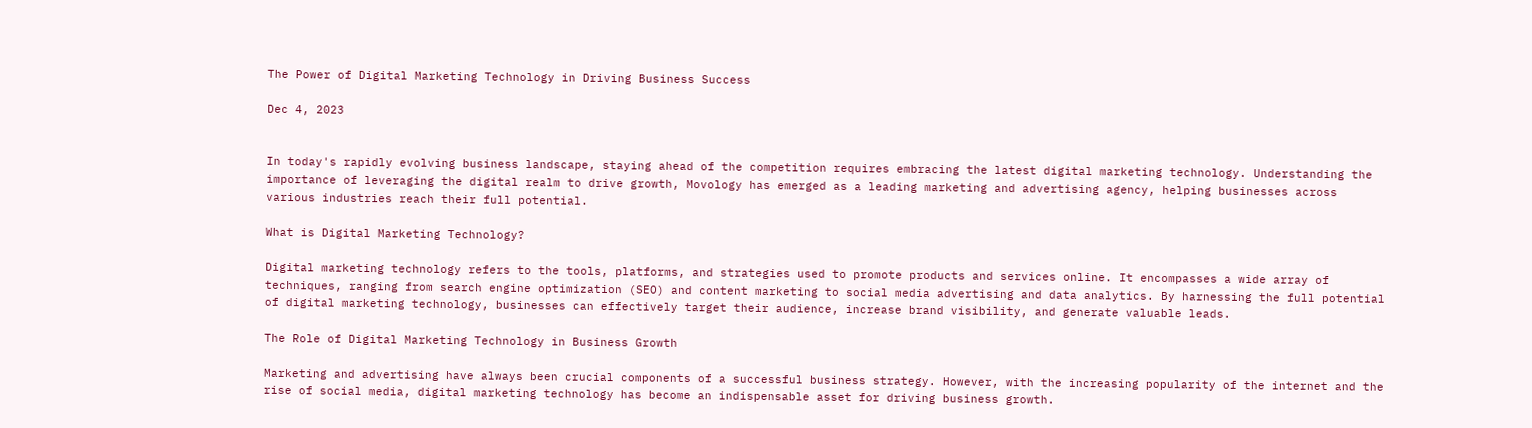The Power of Digital Marketing Technology in Driving Business Success

Dec 4, 2023


In today's rapidly evolving business landscape, staying ahead of the competition requires embracing the latest digital marketing technology. Understanding the importance of leveraging the digital realm to drive growth, Movology has emerged as a leading marketing and advertising agency, helping businesses across various industries reach their full potential.

What is Digital Marketing Technology?

Digital marketing technology refers to the tools, platforms, and strategies used to promote products and services online. It encompasses a wide array of techniques, ranging from search engine optimization (SEO) and content marketing to social media advertising and data analytics. By harnessing the full potential of digital marketing technology, businesses can effectively target their audience, increase brand visibility, and generate valuable leads.

The Role of Digital Marketing Technology in Business Growth

Marketing and advertising have always been crucial components of a successful business strategy. However, with the increasing popularity of the internet and the rise of social media, digital marketing technology has become an indispensable asset for driving business growth.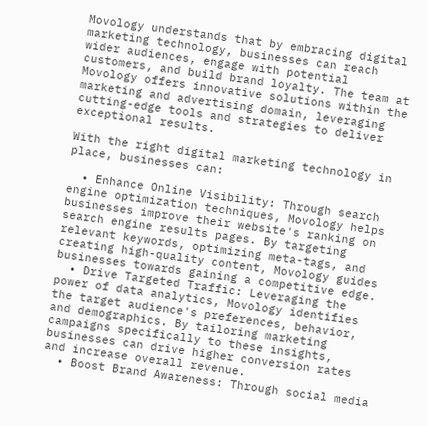Movology understands that by embracing digital marketing technology, businesses can reach wider audiences, engage with potential customers, and build brand loyalty. The team at Movology offers innovative solutions within the marketing and advertising domain, leveraging cutting-edge tools and strategies to deliver exceptional results.

With the right digital marketing technology in place, businesses can:

  • Enhance Online Visibility: Through search engine optimization techniques, Movology helps businesses improve their website's ranking on search engine results pages. By targeting relevant keywords, optimizing meta-tags, and creating high-quality content, Movology guides businesses towards gaining a competitive edge.
  • Drive Targeted Traffic: Leveraging the power of data analytics, Movology identifies the target audience's preferences, behavior, and demographics. By tailoring marketing campaigns specifically to these insights, businesses can drive higher conversion rates and increase overall revenue.
  • Boost Brand Awareness: Through social media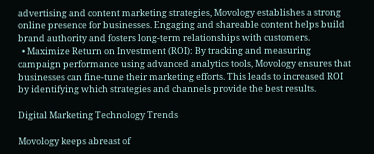advertising and content marketing strategies, Movology establishes a strong online presence for businesses. Engaging and shareable content helps build brand authority and fosters long-term relationships with customers.
  • Maximize Return on Investment (ROI): By tracking and measuring campaign performance using advanced analytics tools, Movology ensures that businesses can fine-tune their marketing efforts. This leads to increased ROI by identifying which strategies and channels provide the best results.

Digital Marketing Technology Trends

Movology keeps abreast of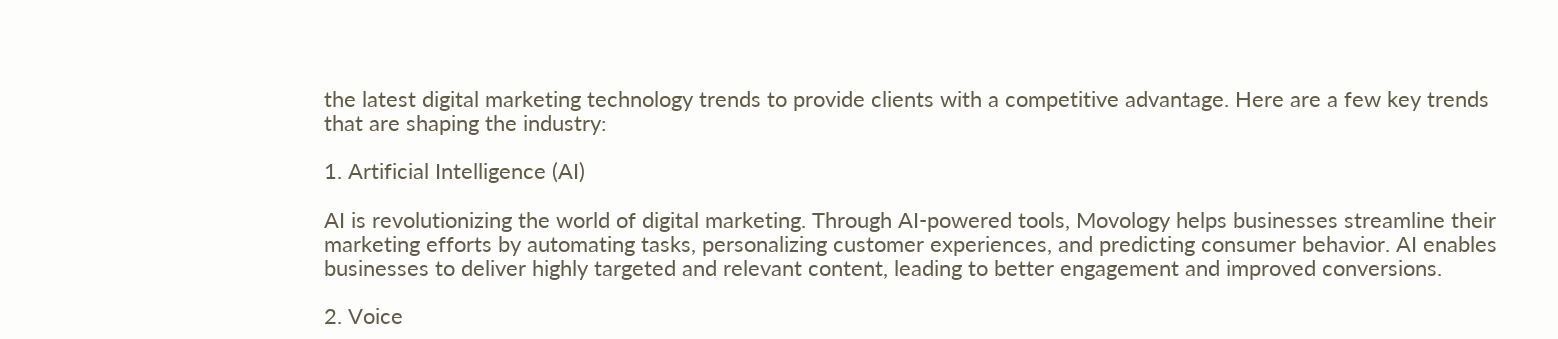the latest digital marketing technology trends to provide clients with a competitive advantage. Here are a few key trends that are shaping the industry:

1. Artificial Intelligence (AI)

AI is revolutionizing the world of digital marketing. Through AI-powered tools, Movology helps businesses streamline their marketing efforts by automating tasks, personalizing customer experiences, and predicting consumer behavior. AI enables businesses to deliver highly targeted and relevant content, leading to better engagement and improved conversions.

2. Voice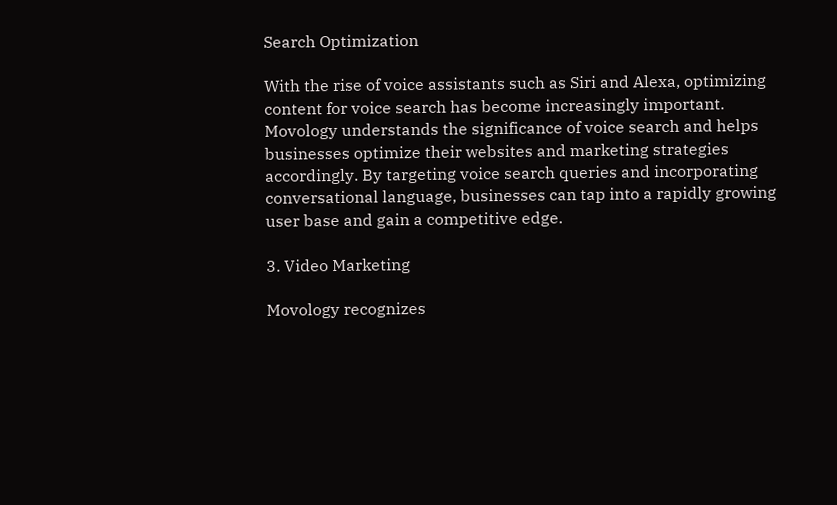Search Optimization

With the rise of voice assistants such as Siri and Alexa, optimizing content for voice search has become increasingly important. Movology understands the significance of voice search and helps businesses optimize their websites and marketing strategies accordingly. By targeting voice search queries and incorporating conversational language, businesses can tap into a rapidly growing user base and gain a competitive edge.

3. Video Marketing

Movology recognizes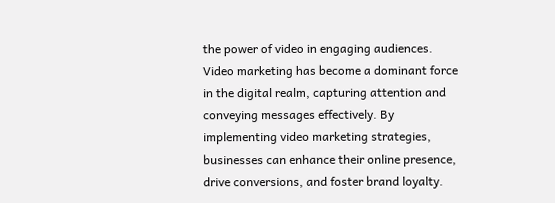the power of video in engaging audiences. Video marketing has become a dominant force in the digital realm, capturing attention and conveying messages effectively. By implementing video marketing strategies, businesses can enhance their online presence, drive conversions, and foster brand loyalty.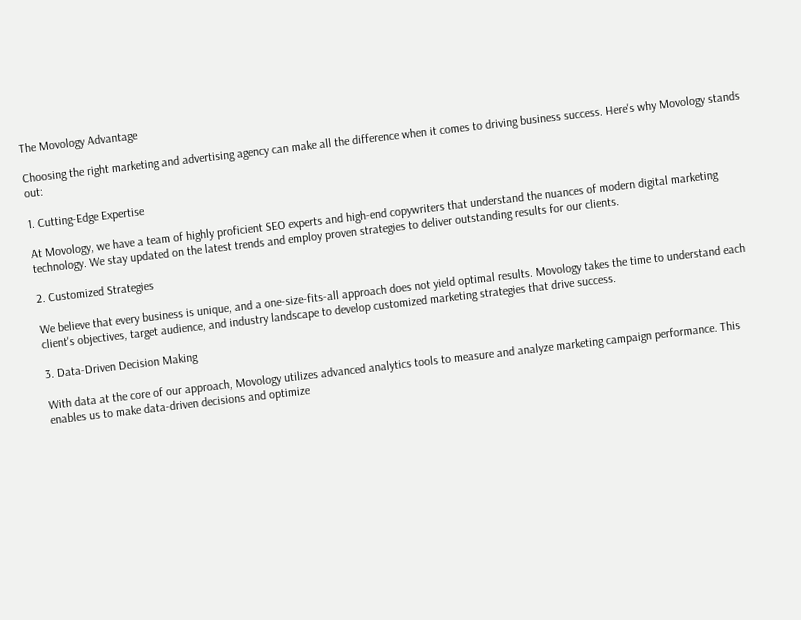The Movology Advantage

Choosing the right marketing and advertising agency can make all the difference when it comes to driving business success. Here's why Movology stands out:

1. Cutting-Edge Expertise

At Movology, we have a team of highly proficient SEO experts and high-end copywriters that understand the nuances of modern digital marketing technology. We stay updated on the latest trends and employ proven strategies to deliver outstanding results for our clients.

2. Customized Strategies

We believe that every business is unique, and a one-size-fits-all approach does not yield optimal results. Movology takes the time to understand each client's objectives, target audience, and industry landscape to develop customized marketing strategies that drive success.

3. Data-Driven Decision Making

With data at the core of our approach, Movology utilizes advanced analytics tools to measure and analyze marketing campaign performance. This enables us to make data-driven decisions and optimize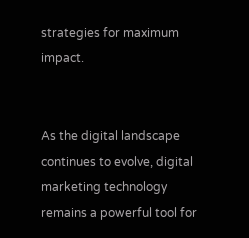strategies for maximum impact.


As the digital landscape continues to evolve, digital marketing technology remains a powerful tool for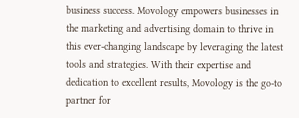business success. Movology empowers businesses in the marketing and advertising domain to thrive in this ever-changing landscape by leveraging the latest tools and strategies. With their expertise and dedication to excellent results, Movology is the go-to partner for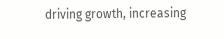driving growth, increasing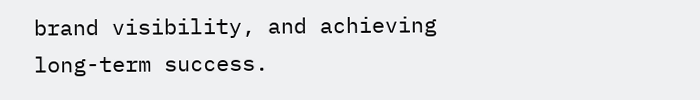brand visibility, and achieving long-term success.